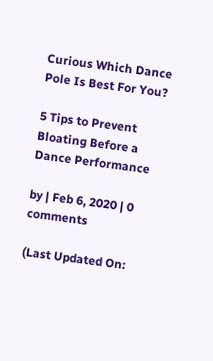Curious Which Dance Pole Is Best For You?

5 Tips to Prevent Bloating Before a Dance Performance

by | Feb 6, 2020 | 0 comments

(Last Updated On: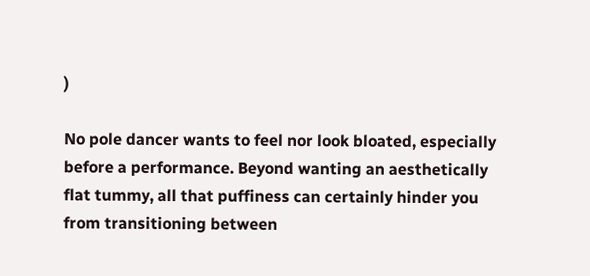)

No pole dancer wants to feel nor look bloated, especially before a performance. Beyond wanting an aesthetically flat tummy, all that puffiness can certainly hinder you from transitioning between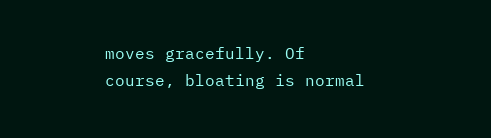moves gracefully. Of course, bloating is normal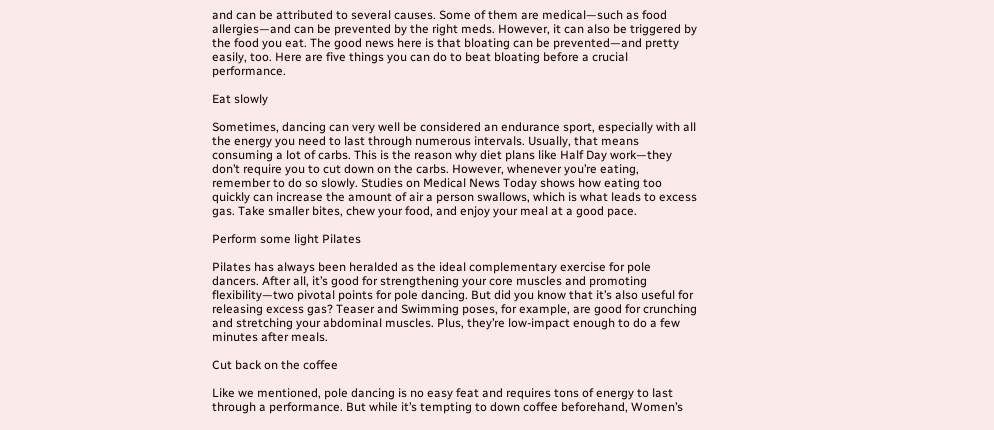and can be attributed to several causes. Some of them are medical—such as food allergies—and can be prevented by the right meds. However, it can also be triggered by the food you eat. The good news here is that bloating can be prevented—and pretty easily, too. Here are five things you can do to beat bloating before a crucial performance.

Eat slowly

Sometimes, dancing can very well be considered an endurance sport, especially with all the energy you need to last through numerous intervals. Usually, that means consuming a lot of carbs. This is the reason why diet plans like Half Day work—they don’t require you to cut down on the carbs. However, whenever you’re eating, remember to do so slowly. Studies on Medical News Today shows how eating too quickly can increase the amount of air a person swallows, which is what leads to excess gas. Take smaller bites, chew your food, and enjoy your meal at a good pace.

Perform some light Pilates

Pilates has always been heralded as the ideal complementary exercise for pole dancers. After all, it’s good for strengthening your core muscles and promoting flexibility—two pivotal points for pole dancing. But did you know that it’s also useful for releasing excess gas? Teaser and Swimming poses, for example, are good for crunching and stretching your abdominal muscles. Plus, they’re low-impact enough to do a few minutes after meals.

Cut back on the coffee

Like we mentioned, pole dancing is no easy feat and requires tons of energy to last through a performance. But while it’s tempting to down coffee beforehand, Women’s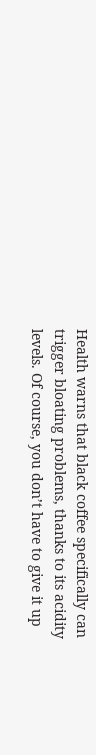Health warns that black coffee specifically can trigger bloating problems, thanks to its acidity levels. Of course, you don’t have to give it up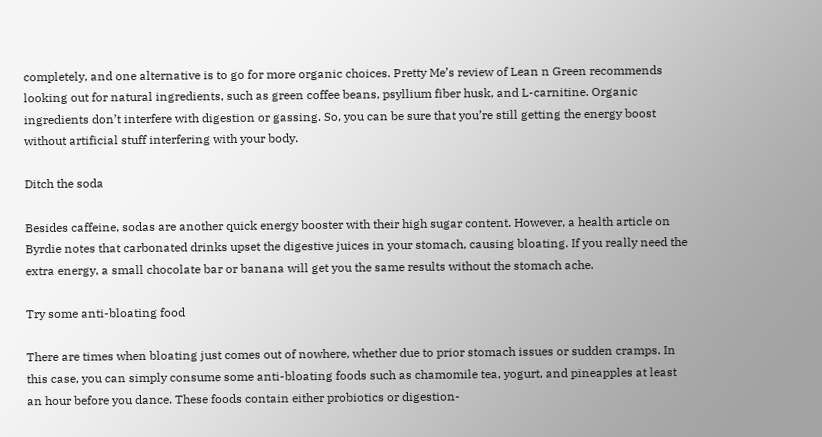completely, and one alternative is to go for more organic choices. Pretty Me’s review of Lean n Green recommends looking out for natural ingredients, such as green coffee beans, psyllium fiber husk, and L-carnitine. Organic ingredients don’t interfere with digestion or gassing. So, you can be sure that you’re still getting the energy boost without artificial stuff interfering with your body.

Ditch the soda

Besides caffeine, sodas are another quick energy booster with their high sugar content. However, a health article on Byrdie notes that carbonated drinks upset the digestive juices in your stomach, causing bloating. If you really need the extra energy, a small chocolate bar or banana will get you the same results without the stomach ache.

Try some anti-bloating food

There are times when bloating just comes out of nowhere, whether due to prior stomach issues or sudden cramps. In this case, you can simply consume some anti-bloating foods such as chamomile tea, yogurt, and pineapples at least an hour before you dance. These foods contain either probiotics or digestion-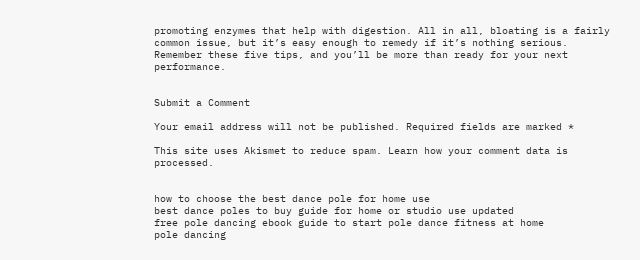promoting enzymes that help with digestion. All in all, bloating is a fairly common issue, but it’s easy enough to remedy if it’s nothing serious. Remember these five tips, and you’ll be more than ready for your next performance.


Submit a Comment

Your email address will not be published. Required fields are marked *

This site uses Akismet to reduce spam. Learn how your comment data is processed.


how to choose the best dance pole for home use
best dance poles to buy guide for home or studio use updated
free pole dancing ebook guide to start pole dance fitness at home
pole dancing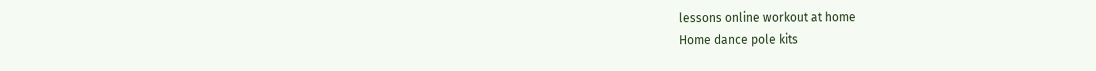lessons online workout at home
Home dance pole kits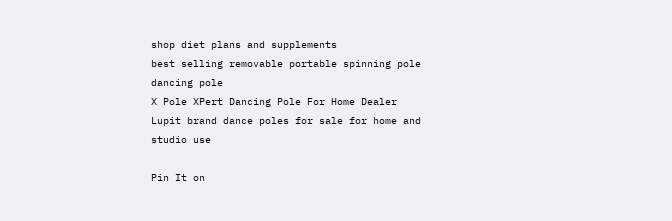shop diet plans and supplements
best selling removable portable spinning pole dancing pole
X Pole XPert Dancing Pole For Home Dealer
Lupit brand dance poles for sale for home and studio use

Pin It on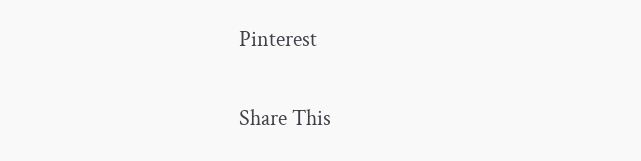Pinterest

Share This